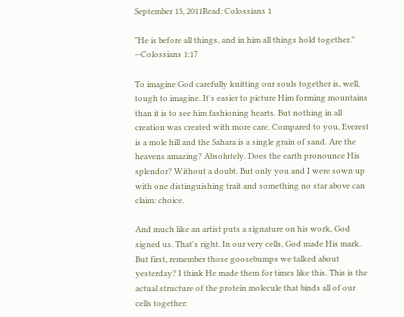September 13, 2011Read: Colossians 1

"He is before all things, and in him all things hold together." --Colossians 1:17

To imagine God carefully knitting our souls together is, well, tough to imagine. It's easier to picture Him forming mountains than it is to see him fashioning hearts. But nothing in all creation was created with more care. Compared to you, Everest is a mole hill and the Sahara is a single grain of sand. Are the heavens amazing? Absolutely. Does the earth pronounce His splendor? Without a doubt. But only you and I were sown up with one distinguishing trait and something no star above can claim: choice.

And much like an artist puts a signature on his work, God signed us. That's right. In our very cells, God made His mark. But first, remember those goosebumps we talked about yesterday? I think He made them for times like this. This is the actual structure of the protein molecule that binds all of our cells together: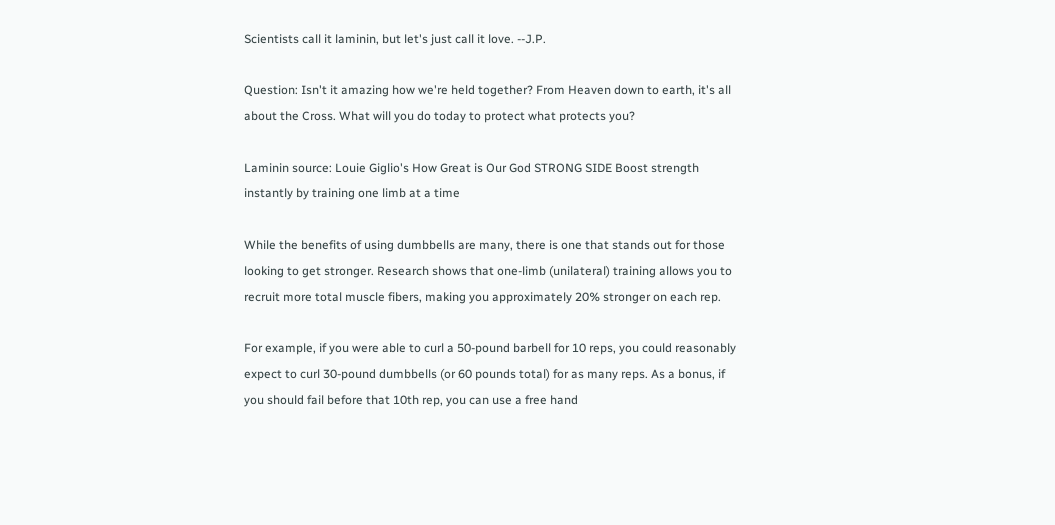Scientists call it laminin, but let's just call it love. --J.P.

Question: Isn't it amazing how we're held together? From Heaven down to earth, it's all about the Cross. What will you do today to protect what protects you?

Laminin source: Louie Giglio's How Great is Our God STRONG SIDE Boost strength instantly by training one limb at a time

While the benefits of using dumbbells are many, there is one that stands out for those looking to get stronger. Research shows that one-limb (unilateral) training allows you to recruit more total muscle fibers, making you approximately 20% stronger on each rep.

For example, if you were able to curl a 50-pound barbell for 10 reps, you could reasonably expect to curl 30-pound dumbbells (or 60 pounds total) for as many reps. As a bonus, if you should fail before that 10th rep, you can use a free hand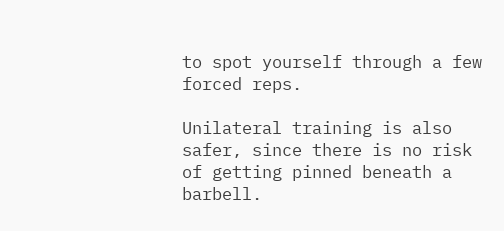to spot yourself through a few forced reps.

Unilateral training is also safer, since there is no risk of getting pinned beneath a barbell.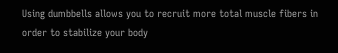Using dumbbells allows you to recruit more total muscle fibers in order to stabilize your body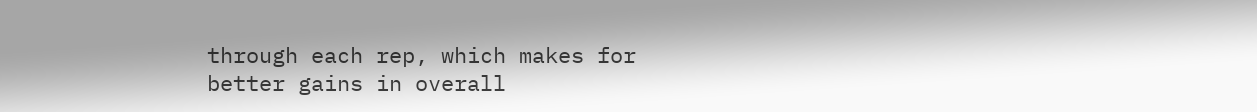through each rep, which makes for better gains in overall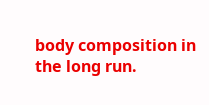body composition in the long run.